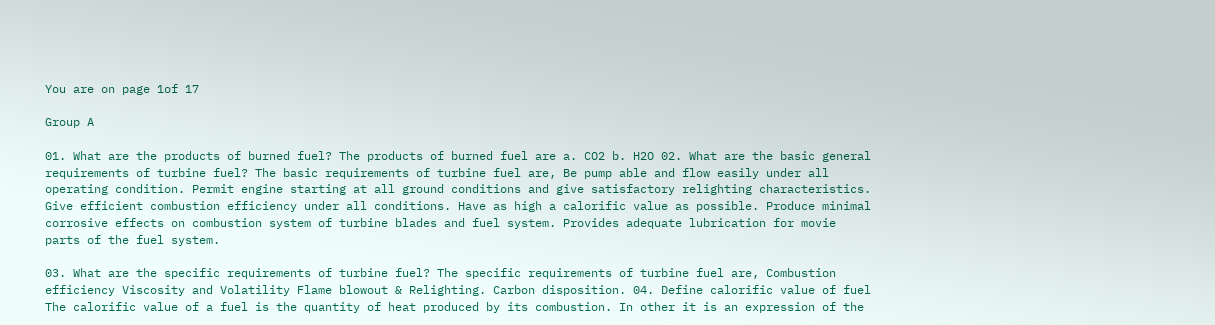You are on page 1of 17

Group A

01. What are the products of burned fuel? The products of burned fuel are a. CO2 b. H2O 02. What are the basic general requirements of turbine fuel? The basic requirements of turbine fuel are, Be pump able and flow easily under all operating condition. Permit engine starting at all ground conditions and give satisfactory relighting characteristics. Give efficient combustion efficiency under all conditions. Have as high a calorific value as possible. Produce minimal corrosive effects on combustion system of turbine blades and fuel system. Provides adequate lubrication for movie parts of the fuel system.

03. What are the specific requirements of turbine fuel? The specific requirements of turbine fuel are, Combustion efficiency Viscosity and Volatility Flame blowout & Relighting. Carbon disposition. 04. Define calorific value of fuel The calorific value of a fuel is the quantity of heat produced by its combustion. In other it is an expression of the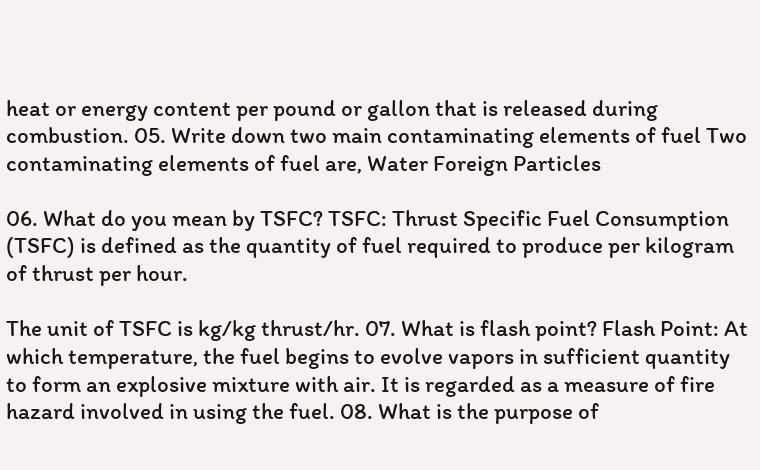heat or energy content per pound or gallon that is released during combustion. 05. Write down two main contaminating elements of fuel Two contaminating elements of fuel are, Water Foreign Particles

06. What do you mean by TSFC? TSFC: Thrust Specific Fuel Consumption (TSFC) is defined as the quantity of fuel required to produce per kilogram of thrust per hour.

The unit of TSFC is kg/kg thrust/hr. 07. What is flash point? Flash Point: At which temperature, the fuel begins to evolve vapors in sufficient quantity to form an explosive mixture with air. It is regarded as a measure of fire hazard involved in using the fuel. 08. What is the purpose of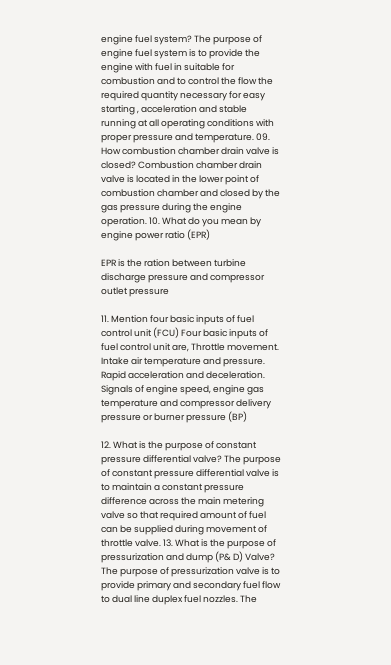engine fuel system? The purpose of engine fuel system is to provide the engine with fuel in suitable for combustion and to control the flow the required quantity necessary for easy starting , acceleration and stable running at all operating conditions with proper pressure and temperature. 09. How combustion chamber drain valve is closed? Combustion chamber drain valve is located in the lower point of combustion chamber and closed by the gas pressure during the engine operation. 10. What do you mean by engine power ratio (EPR)

EPR is the ration between turbine discharge pressure and compressor outlet pressure

11. Mention four basic inputs of fuel control unit (FCU) Four basic inputs of fuel control unit are, Throttle movement. Intake air temperature and pressure. Rapid acceleration and deceleration. Signals of engine speed, engine gas temperature and compressor delivery pressure or burner pressure (BP)

12. What is the purpose of constant pressure differential valve? The purpose of constant pressure differential valve is to maintain a constant pressure difference across the main metering valve so that required amount of fuel can be supplied during movement of throttle valve. 13. What is the purpose of pressurization and dump (P& D) Valve? The purpose of pressurization valve is to provide primary and secondary fuel flow to dual line duplex fuel nozzles. The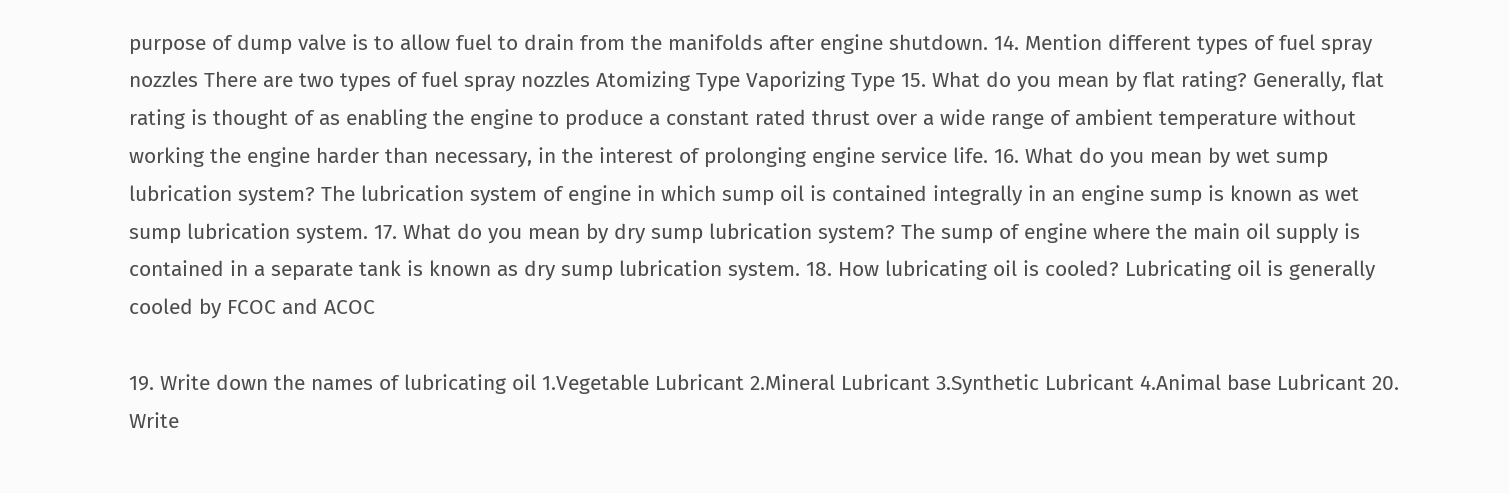purpose of dump valve is to allow fuel to drain from the manifolds after engine shutdown. 14. Mention different types of fuel spray nozzles There are two types of fuel spray nozzles Atomizing Type Vaporizing Type 15. What do you mean by flat rating? Generally, flat rating is thought of as enabling the engine to produce a constant rated thrust over a wide range of ambient temperature without working the engine harder than necessary, in the interest of prolonging engine service life. 16. What do you mean by wet sump lubrication system? The lubrication system of engine in which sump oil is contained integrally in an engine sump is known as wet sump lubrication system. 17. What do you mean by dry sump lubrication system? The sump of engine where the main oil supply is contained in a separate tank is known as dry sump lubrication system. 18. How lubricating oil is cooled? Lubricating oil is generally cooled by FCOC and ACOC

19. Write down the names of lubricating oil 1.Vegetable Lubricant 2.Mineral Lubricant 3.Synthetic Lubricant 4.Animal base Lubricant 20. Write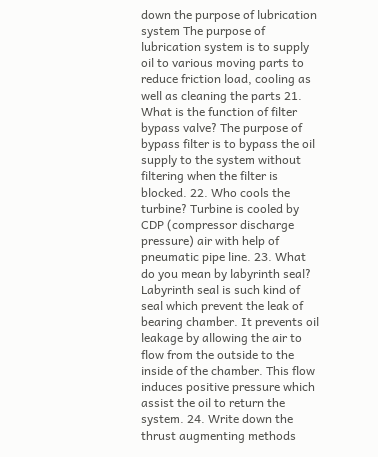down the purpose of lubrication system The purpose of lubrication system is to supply oil to various moving parts to reduce friction load, cooling as well as cleaning the parts 21. What is the function of filter bypass valve? The purpose of bypass filter is to bypass the oil supply to the system without filtering when the filter is blocked. 22. Who cools the turbine? Turbine is cooled by CDP (compressor discharge pressure) air with help of pneumatic pipe line. 23. What do you mean by labyrinth seal? Labyrinth seal is such kind of seal which prevent the leak of bearing chamber. It prevents oil leakage by allowing the air to flow from the outside to the inside of the chamber. This flow induces positive pressure which assist the oil to return the system. 24. Write down the thrust augmenting methods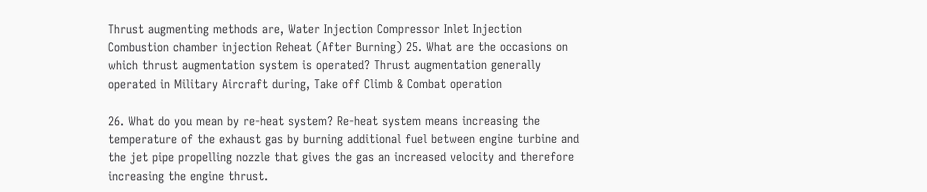Thrust augmenting methods are, Water Injection Compressor Inlet Injection Combustion chamber injection Reheat (After Burning) 25. What are the occasions on which thrust augmentation system is operated? Thrust augmentation generally operated in Military Aircraft during, Take off Climb & Combat operation

26. What do you mean by re-heat system? Re-heat system means increasing the temperature of the exhaust gas by burning additional fuel between engine turbine and the jet pipe propelling nozzle that gives the gas an increased velocity and therefore increasing the engine thrust.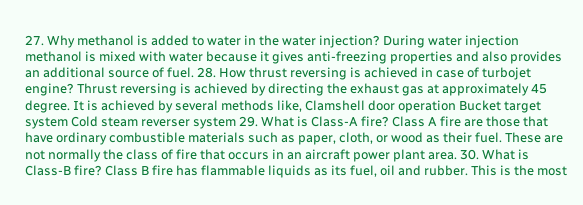27. Why methanol is added to water in the water injection? During water injection methanol is mixed with water because it gives anti-freezing properties and also provides an additional source of fuel. 28. How thrust reversing is achieved in case of turbojet engine? Thrust reversing is achieved by directing the exhaust gas at approximately 45 degree. It is achieved by several methods like, Clamshell door operation Bucket target system Cold steam reverser system 29. What is Class-A fire? Class A fire are those that have ordinary combustible materials such as paper, cloth, or wood as their fuel. These are not normally the class of fire that occurs in an aircraft power plant area. 30. What is Class-B fire? Class B fire has flammable liquids as its fuel, oil and rubber. This is the most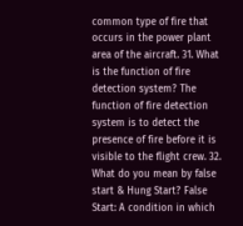common type of fire that occurs in the power plant area of the aircraft. 31. What is the function of fire detection system? The function of fire detection system is to detect the presence of fire before it is visible to the flight crew. 32. What do you mean by false start & Hung Start? False Start: A condition in which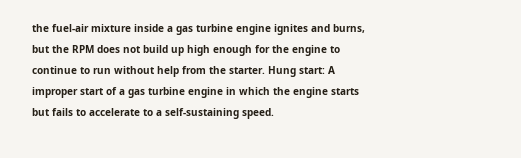the fuel-air mixture inside a gas turbine engine ignites and burns, but the RPM does not build up high enough for the engine to continue to run without help from the starter. Hung start: A improper start of a gas turbine engine in which the engine starts but fails to accelerate to a self-sustaining speed.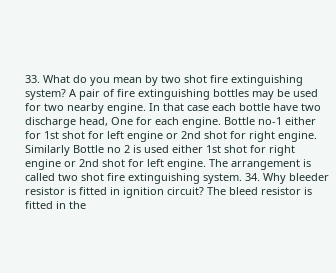33. What do you mean by two shot fire extinguishing system? A pair of fire extinguishing bottles may be used for two nearby engine. In that case each bottle have two discharge head, One for each engine. Bottle no-1 either for 1st shot for left engine or 2nd shot for right engine. Similarly Bottle no 2 is used either 1st shot for right engine or 2nd shot for left engine. The arrangement is called two shot fire extinguishing system. 34. Why bleeder resistor is fitted in ignition circuit? The bleed resistor is fitted in the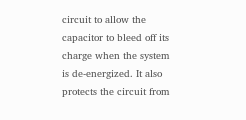circuit to allow the capacitor to bleed off its charge when the system is de-energized. It also protects the circuit from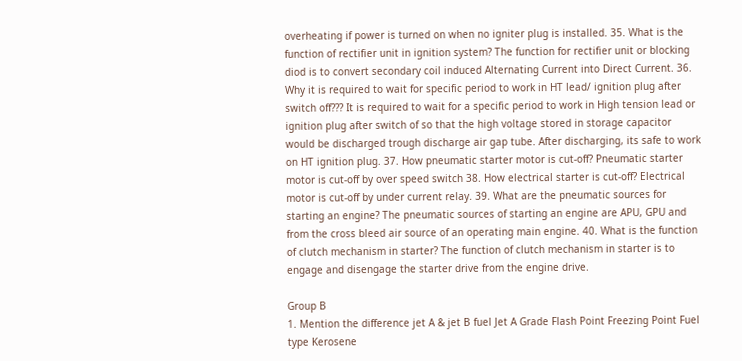overheating if power is turned on when no igniter plug is installed. 35. What is the function of rectifier unit in ignition system? The function for rectifier unit or blocking diod is to convert secondary coil induced Alternating Current into Direct Current. 36. Why it is required to wait for specific period to work in HT lead/ ignition plug after switch off??? It is required to wait for a specific period to work in High tension lead or ignition plug after switch of so that the high voltage stored in storage capacitor would be discharged trough discharge air gap tube. After discharging, its safe to work on HT ignition plug. 37. How pneumatic starter motor is cut-off? Pneumatic starter motor is cut-off by over speed switch 38. How electrical starter is cut-off? Electrical motor is cut-off by under current relay. 39. What are the pneumatic sources for starting an engine? The pneumatic sources of starting an engine are APU, GPU and from the cross bleed air source of an operating main engine. 40. What is the function of clutch mechanism in starter? The function of clutch mechanism in starter is to engage and disengage the starter drive from the engine drive.

Group B
1. Mention the difference jet A & jet B fuel Jet A Grade Flash Point Freezing Point Fuel type Kerosene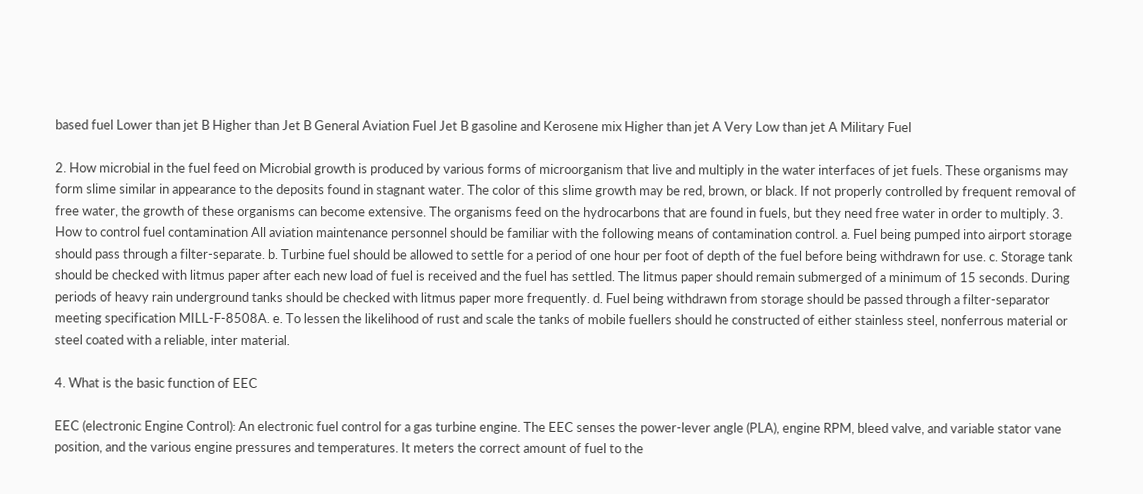based fuel Lower than jet B Higher than Jet B General Aviation Fuel Jet B gasoline and Kerosene mix Higher than jet A Very Low than jet A Military Fuel

2. How microbial in the fuel feed on Microbial growth is produced by various forms of microorganism that live and multiply in the water interfaces of jet fuels. These organisms may form slime similar in appearance to the deposits found in stagnant water. The color of this slime growth may be red, brown, or black. If not properly controlled by frequent removal of free water, the growth of these organisms can become extensive. The organisms feed on the hydrocarbons that are found in fuels, but they need free water in order to multiply. 3. How to control fuel contamination All aviation maintenance personnel should be familiar with the following means of contamination control. a. Fuel being pumped into airport storage should pass through a filter-separate. b. Turbine fuel should be allowed to settle for a period of one hour per foot of depth of the fuel before being withdrawn for use. c. Storage tank should be checked with litmus paper after each new load of fuel is received and the fuel has settled. The litmus paper should remain submerged of a minimum of 15 seconds. During periods of heavy rain underground tanks should be checked with litmus paper more frequently. d. Fuel being withdrawn from storage should be passed through a filter-separator meeting specification MILL-F-8508A. e. To lessen the likelihood of rust and scale the tanks of mobile fuellers should he constructed of either stainless steel, nonferrous material or steel coated with a reliable, inter material.

4. What is the basic function of EEC

EEC (electronic Engine Control): An electronic fuel control for a gas turbine engine. The EEC senses the power-lever angle (PLA), engine RPM, bleed valve, and variable stator vane position, and the various engine pressures and temperatures. It meters the correct amount of fuel to the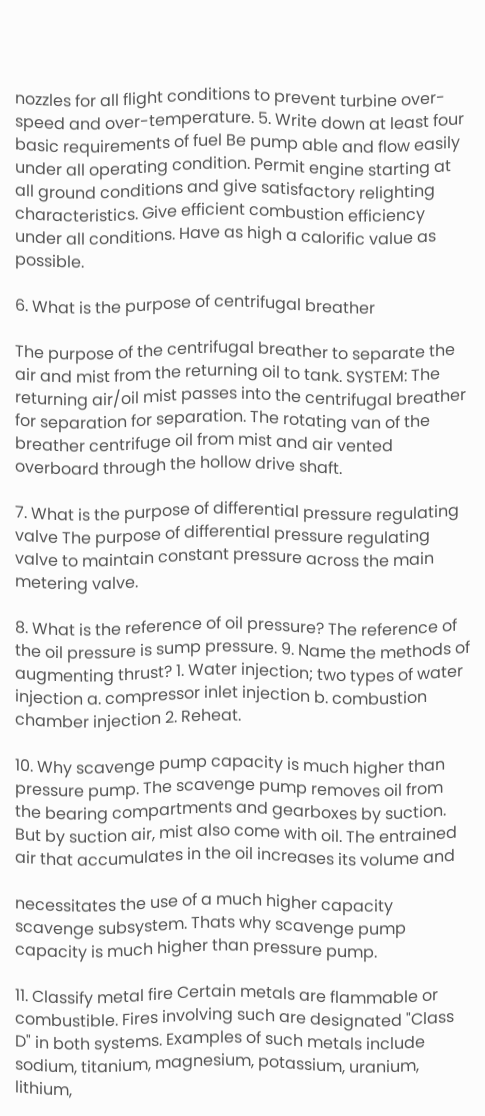nozzles for all flight conditions to prevent turbine over-speed and over-temperature. 5. Write down at least four basic requirements of fuel Be pump able and flow easily under all operating condition. Permit engine starting at all ground conditions and give satisfactory relighting characteristics. Give efficient combustion efficiency under all conditions. Have as high a calorific value as possible.

6. What is the purpose of centrifugal breather

The purpose of the centrifugal breather to separate the air and mist from the returning oil to tank. SYSTEM: The returning air/oil mist passes into the centrifugal breather for separation for separation. The rotating van of the breather centrifuge oil from mist and air vented overboard through the hollow drive shaft.

7. What is the purpose of differential pressure regulating valve The purpose of differential pressure regulating valve to maintain constant pressure across the main metering valve.

8. What is the reference of oil pressure? The reference of the oil pressure is sump pressure. 9. Name the methods of augmenting thrust? 1. Water injection; two types of water injection a. compressor inlet injection b. combustion chamber injection 2. Reheat.

10. Why scavenge pump capacity is much higher than pressure pump. The scavenge pump removes oil from the bearing compartments and gearboxes by suction. But by suction air, mist also come with oil. The entrained air that accumulates in the oil increases its volume and

necessitates the use of a much higher capacity scavenge subsystem. Thats why scavenge pump capacity is much higher than pressure pump.

11. Classify metal fire Certain metals are flammable or combustible. Fires involving such are designated "Class D" in both systems. Examples of such metals include sodium, titanium, magnesium, potassium, uranium, lithium,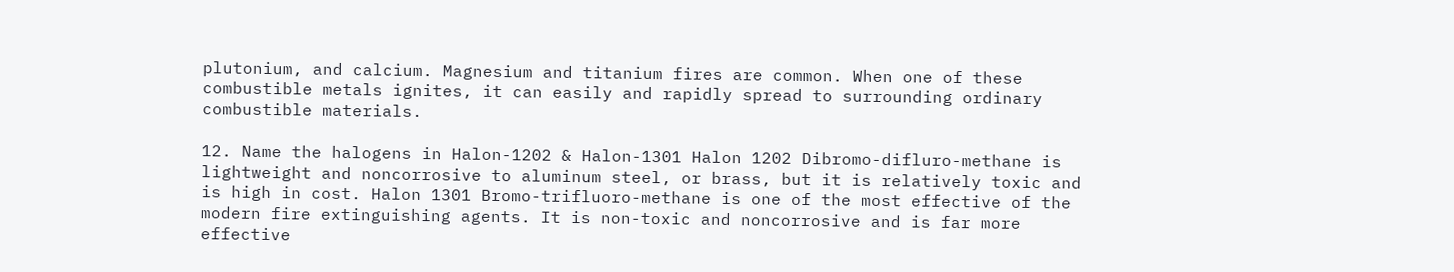plutonium, and calcium. Magnesium and titanium fires are common. When one of these combustible metals ignites, it can easily and rapidly spread to surrounding ordinary combustible materials.

12. Name the halogens in Halon-1202 & Halon-1301 Halon 1202 Dibromo-difluro-methane is lightweight and noncorrosive to aluminum steel, or brass, but it is relatively toxic and is high in cost. Halon 1301 Bromo-trifluoro-methane is one of the most effective of the modern fire extinguishing agents. It is non-toxic and noncorrosive and is far more effective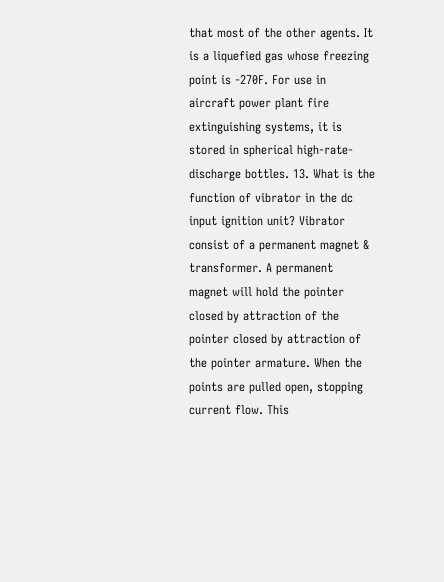that most of the other agents. It is a liquefied gas whose freezing point is -270F. For use in aircraft power plant fire extinguishing systems, it is stored in spherical high-rate-discharge bottles. 13. What is the function of vibrator in the dc input ignition unit? Vibrator consist of a permanent magnet & transformer. A permanent magnet will hold the pointer closed by attraction of the pointer closed by attraction of the pointer armature. When the points are pulled open, stopping current flow. This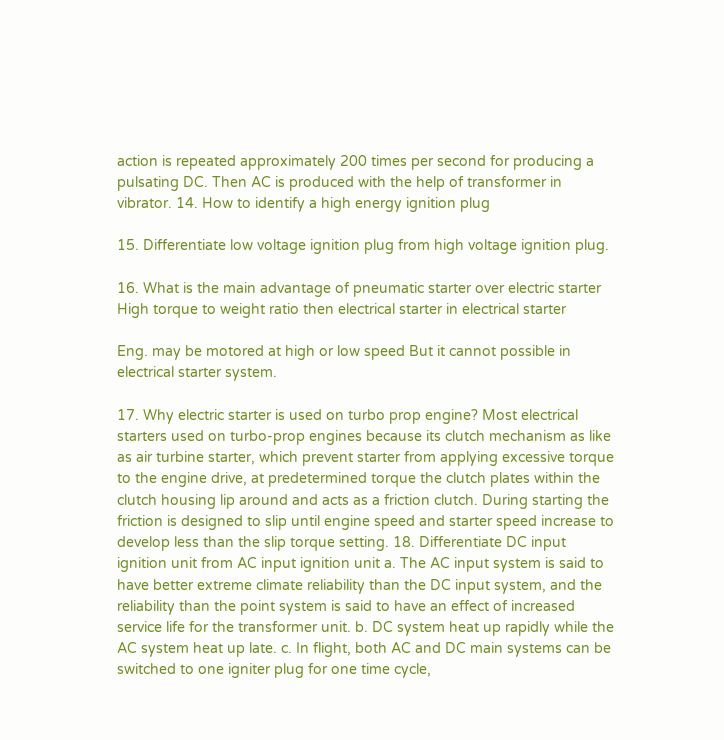action is repeated approximately 200 times per second for producing a pulsating DC. Then AC is produced with the help of transformer in vibrator. 14. How to identify a high energy ignition plug

15. Differentiate low voltage ignition plug from high voltage ignition plug.

16. What is the main advantage of pneumatic starter over electric starter High torque to weight ratio then electrical starter in electrical starter

Eng. may be motored at high or low speed But it cannot possible in electrical starter system.

17. Why electric starter is used on turbo prop engine? Most electrical starters used on turbo-prop engines because its clutch mechanism as like as air turbine starter, which prevent starter from applying excessive torque to the engine drive, at predetermined torque the clutch plates within the clutch housing lip around and acts as a friction clutch. During starting the friction is designed to slip until engine speed and starter speed increase to develop less than the slip torque setting. 18. Differentiate DC input ignition unit from AC input ignition unit a. The AC input system is said to have better extreme climate reliability than the DC input system, and the reliability than the point system is said to have an effect of increased service life for the transformer unit. b. DC system heat up rapidly while the AC system heat up late. c. In flight, both AC and DC main systems can be switched to one igniter plug for one time cycle,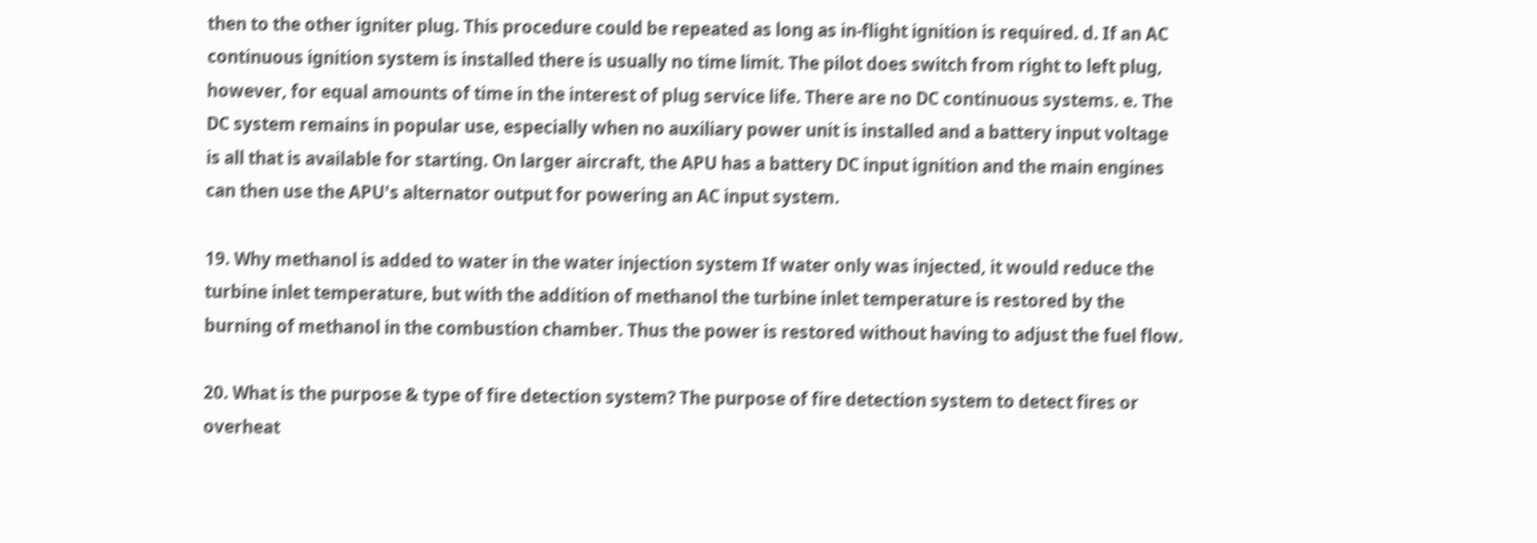then to the other igniter plug. This procedure could be repeated as long as in-flight ignition is required. d. If an AC continuous ignition system is installed there is usually no time limit. The pilot does switch from right to left plug, however, for equal amounts of time in the interest of plug service life. There are no DC continuous systems. e. The DC system remains in popular use, especially when no auxiliary power unit is installed and a battery input voltage is all that is available for starting. On larger aircraft, the APU has a battery DC input ignition and the main engines can then use the APU's alternator output for powering an AC input system.

19. Why methanol is added to water in the water injection system If water only was injected, it would reduce the turbine inlet temperature, but with the addition of methanol the turbine inlet temperature is restored by the burning of methanol in the combustion chamber. Thus the power is restored without having to adjust the fuel flow.

20. What is the purpose & type of fire detection system? The purpose of fire detection system to detect fires or overheat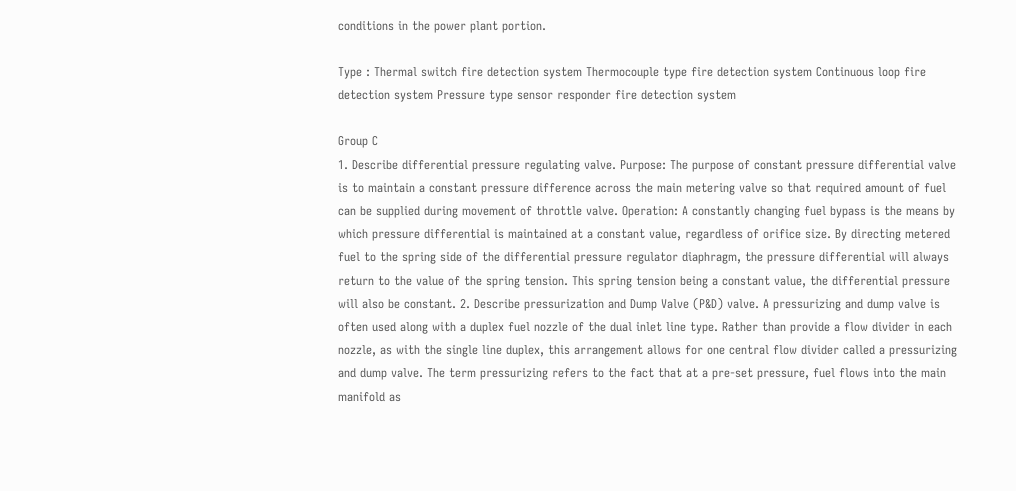conditions in the power plant portion.

Type : Thermal switch fire detection system Thermocouple type fire detection system Continuous loop fire detection system Pressure type sensor responder fire detection system

Group C
1. Describe differential pressure regulating valve. Purpose: The purpose of constant pressure differential valve is to maintain a constant pressure difference across the main metering valve so that required amount of fuel can be supplied during movement of throttle valve. Operation: A constantly changing fuel bypass is the means by which pressure differential is maintained at a constant value, regardless of orifice size. By directing metered fuel to the spring side of the differential pressure regulator diaphragm, the pressure differential will always return to the value of the spring tension. This spring tension being a constant value, the differential pressure will also be constant. 2. Describe pressurization and Dump Valve (P&D) valve. A pressurizing and dump valve is often used along with a duplex fuel nozzle of the dual inlet line type. Rather than provide a flow divider in each nozzle, as with the single line duplex, this arrangement allows for one central flow divider called a pressurizing and dump valve. The term pressurizing refers to the fact that at a pre-set pressure, fuel flows into the main manifold as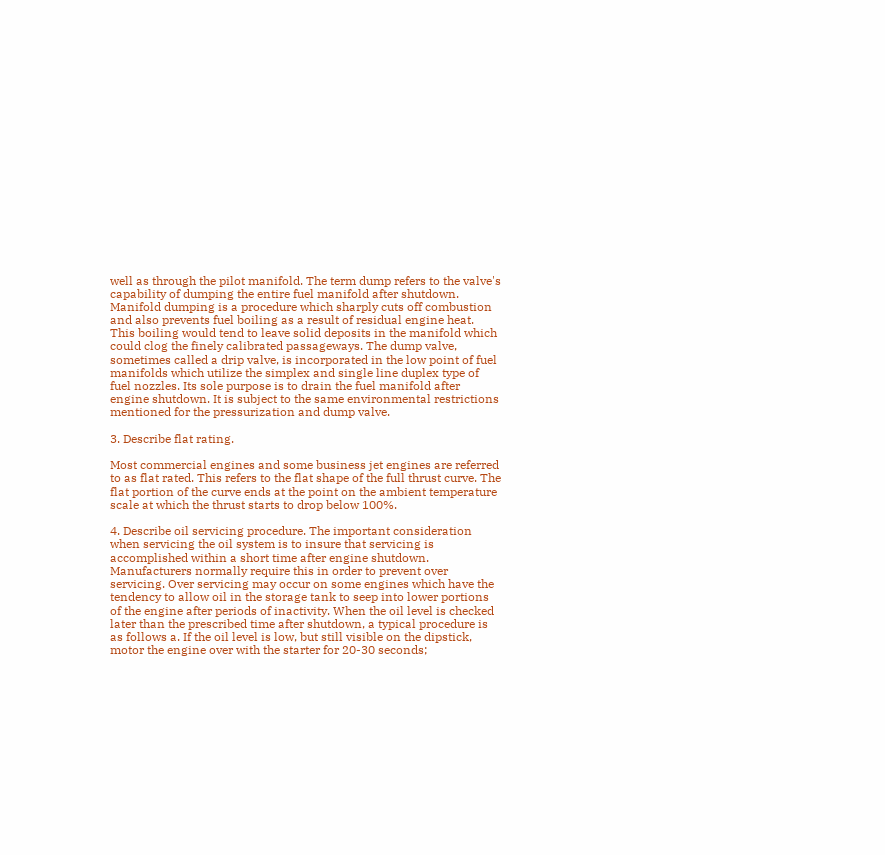well as through the pilot manifold. The term dump refers to the valve's capability of dumping the entire fuel manifold after shutdown. Manifold dumping is a procedure which sharply cuts off combustion and also prevents fuel boiling as a result of residual engine heat. This boiling would tend to leave solid deposits in the manifold which could clog the finely calibrated passageways. The dump valve, sometimes called a drip valve, is incorporated in the low point of fuel manifolds which utilize the simplex and single line duplex type of fuel nozzles. Its sole purpose is to drain the fuel manifold after engine shutdown. It is subject to the same environmental restrictions mentioned for the pressurization and dump valve.

3. Describe flat rating.

Most commercial engines and some business jet engines are referred to as flat rated. This refers to the flat shape of the full thrust curve. The flat portion of the curve ends at the point on the ambient temperature scale at which the thrust starts to drop below 100%.

4. Describe oil servicing procedure. The important consideration when servicing the oil system is to insure that servicing is accomplished within a short time after engine shutdown. Manufacturers normally require this in order to prevent over servicing. Over servicing may occur on some engines which have the tendency to allow oil in the storage tank to seep into lower portions of the engine after periods of inactivity. When the oil level is checked later than the prescribed time after shutdown, a typical procedure is as follows a. If the oil level is low, but still visible on the dipstick, motor the engine over with the starter for 20-30 seconds;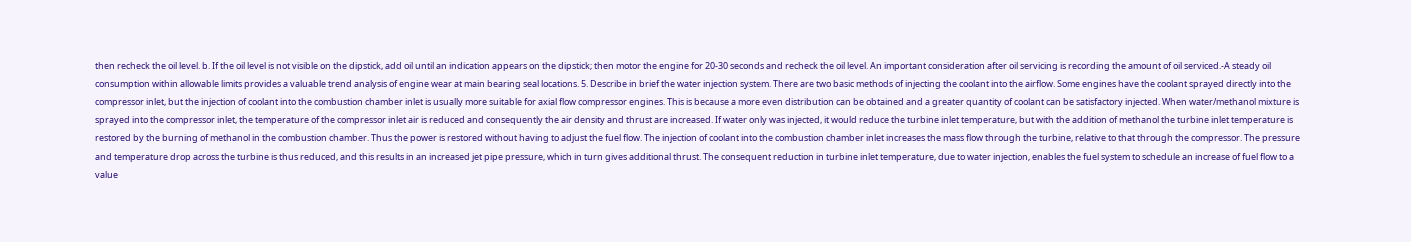then recheck the oil level. b. If the oil level is not visible on the dipstick, add oil until an indication appears on the dipstick; then motor the engine for 20-30 seconds and recheck the oil level. An important consideration after oil servicing is recording the amount of oil serviced.-A steady oil consumption within allowable limits provides a valuable trend analysis of engine wear at main bearing seal locations. 5. Describe in brief the water injection system. There are two basic methods of injecting the coolant into the airflow. Some engines have the coolant sprayed directly into the compressor inlet, but the injection of coolant into the combustion chamber inlet is usually more suitable for axial flow compressor engines. This is because a more even distribution can be obtained and a greater quantity of coolant can be satisfactory injected. When water/methanol mixture is sprayed into the compressor inlet, the temperature of the compressor inlet air is reduced and consequently the air density and thrust are increased. If water only was injected, it would reduce the turbine inlet temperature, but with the addition of methanol the turbine inlet temperature is restored by the burning of methanol in the combustion chamber. Thus the power is restored without having to adjust the fuel flow. The injection of coolant into the combustion chamber inlet increases the mass flow through the turbine, relative to that through the compressor. The pressure and temperature drop across the turbine is thus reduced, and this results in an increased jet pipe pressure, which in turn gives additional thrust. The consequent reduction in turbine inlet temperature, due to water injection, enables the fuel system to schedule an increase of fuel flow to a value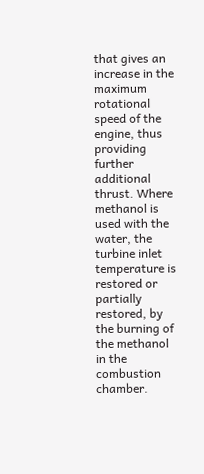that gives an increase in the maximum rotational speed of the engine, thus providing further additional thrust. Where methanol is used with the water, the turbine inlet temperature is restored or partially restored, by the burning of the methanol in the combustion chamber.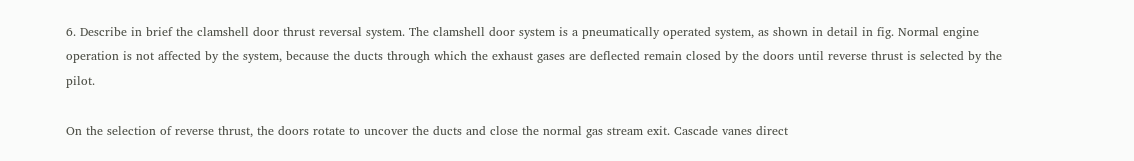6. Describe in brief the clamshell door thrust reversal system. The clamshell door system is a pneumatically operated system, as shown in detail in fig. Normal engine operation is not affected by the system, because the ducts through which the exhaust gases are deflected remain closed by the doors until reverse thrust is selected by the pilot.

On the selection of reverse thrust, the doors rotate to uncover the ducts and close the normal gas stream exit. Cascade vanes direct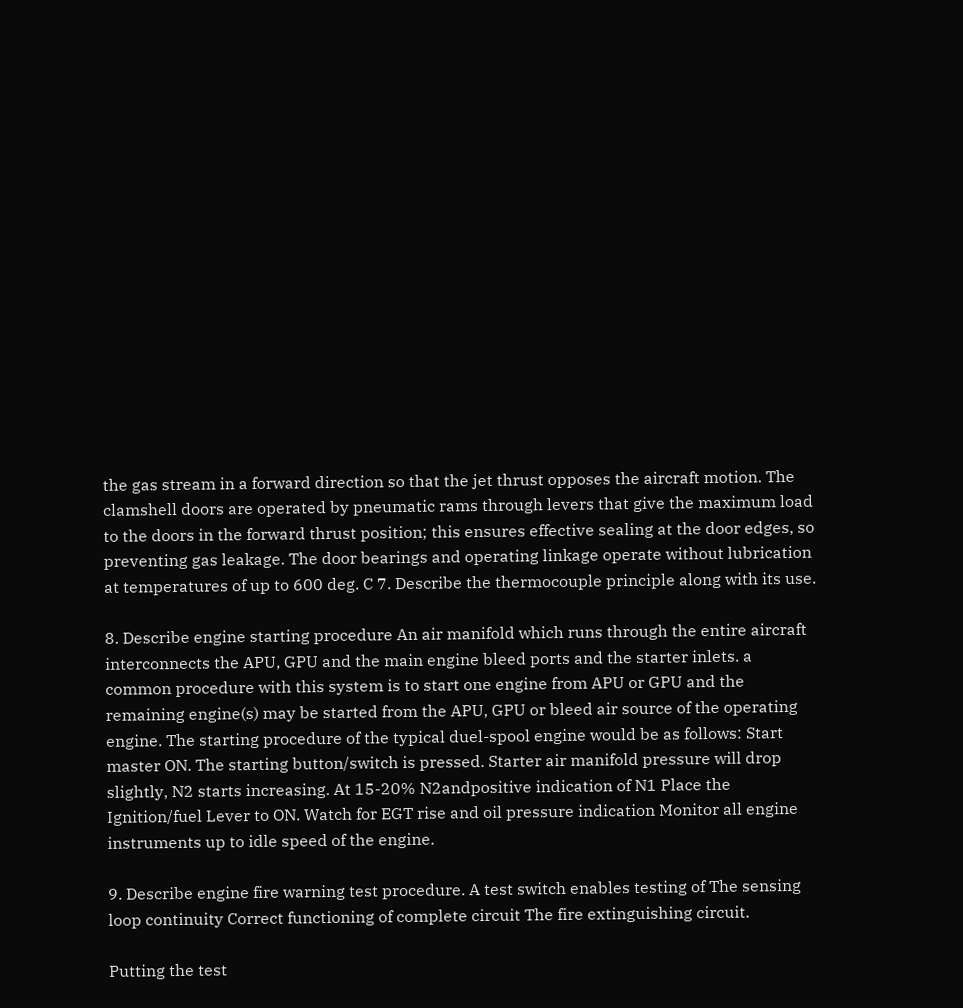the gas stream in a forward direction so that the jet thrust opposes the aircraft motion. The clamshell doors are operated by pneumatic rams through levers that give the maximum load to the doors in the forward thrust position; this ensures effective sealing at the door edges, so preventing gas leakage. The door bearings and operating linkage operate without lubrication at temperatures of up to 600 deg. C 7. Describe the thermocouple principle along with its use.

8. Describe engine starting procedure An air manifold which runs through the entire aircraft interconnects the APU, GPU and the main engine bleed ports and the starter inlets. a common procedure with this system is to start one engine from APU or GPU and the remaining engine(s) may be started from the APU, GPU or bleed air source of the operating engine. The starting procedure of the typical duel-spool engine would be as follows: Start master ON. The starting button/switch is pressed. Starter air manifold pressure will drop slightly, N2 starts increasing. At 15-20% N2andpositive indication of N1 Place the Ignition/fuel Lever to ON. Watch for EGT rise and oil pressure indication Monitor all engine instruments up to idle speed of the engine.

9. Describe engine fire warning test procedure. A test switch enables testing of The sensing loop continuity Correct functioning of complete circuit The fire extinguishing circuit.

Putting the test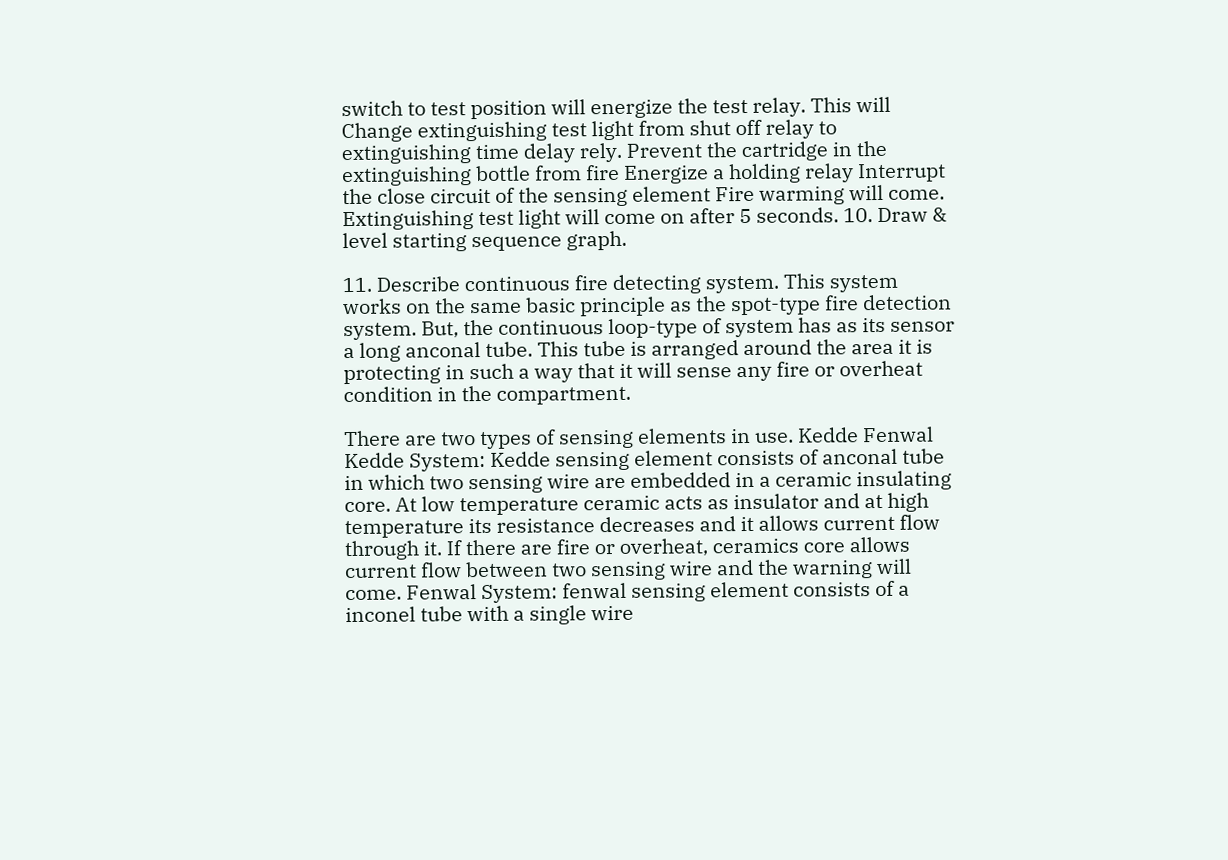switch to test position will energize the test relay. This will Change extinguishing test light from shut off relay to extinguishing time delay rely. Prevent the cartridge in the extinguishing bottle from fire Energize a holding relay Interrupt the close circuit of the sensing element Fire warming will come. Extinguishing test light will come on after 5 seconds. 10. Draw & level starting sequence graph.

11. Describe continuous fire detecting system. This system works on the same basic principle as the spot-type fire detection system. But, the continuous loop-type of system has as its sensor a long anconal tube. This tube is arranged around the area it is protecting in such a way that it will sense any fire or overheat condition in the compartment.

There are two types of sensing elements in use. Kedde Fenwal Kedde System: Kedde sensing element consists of anconal tube in which two sensing wire are embedded in a ceramic insulating core. At low temperature ceramic acts as insulator and at high temperature its resistance decreases and it allows current flow through it. If there are fire or overheat, ceramics core allows current flow between two sensing wire and the warning will come. Fenwal System: fenwal sensing element consists of a inconel tube with a single wire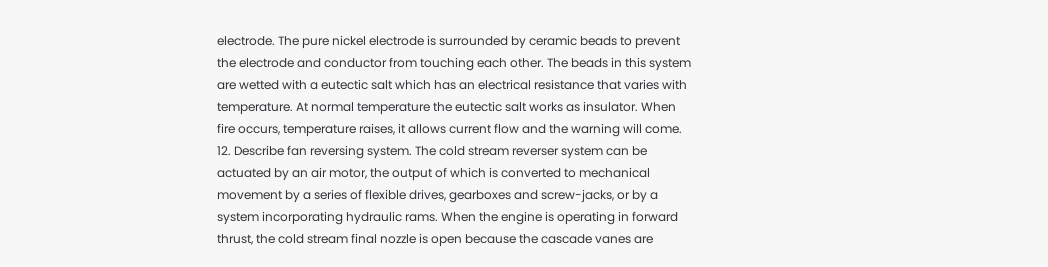electrode. The pure nickel electrode is surrounded by ceramic beads to prevent the electrode and conductor from touching each other. The beads in this system are wetted with a eutectic salt which has an electrical resistance that varies with temperature. At normal temperature the eutectic salt works as insulator. When fire occurs, temperature raises, it allows current flow and the warning will come. 12. Describe fan reversing system. The cold stream reverser system can be actuated by an air motor, the output of which is converted to mechanical movement by a series of flexible drives, gearboxes and screw-jacks, or by a system incorporating hydraulic rams. When the engine is operating in forward thrust, the cold stream final nozzle is open because the cascade vanes are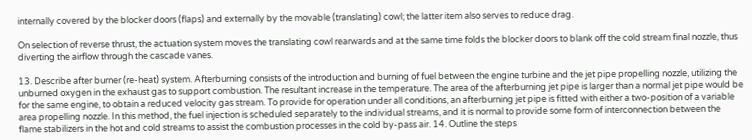internally covered by the blocker doors (flaps) and externally by the movable (translating) cowl; the latter item also serves to reduce drag.

On selection of reverse thrust, the actuation system moves the translating cowl rearwards and at the same time folds the blocker doors to blank off the cold stream final nozzle, thus diverting the airflow through the cascade vanes.

13. Describe after burner (re-heat) system. Afterburning consists of the introduction and burning of fuel between the engine turbine and the jet pipe propelling nozzle, utilizing the unburned oxygen in the exhaust gas to support combustion. The resultant increase in the temperature. The area of the afterburning jet pipe is larger than a normal jet pipe would be for the same engine, to obtain a reduced velocity gas stream. To provide for operation under all conditions, an afterburning jet pipe is fitted with either a two-position of a variable area propelling nozzle. In this method, the fuel injection is scheduled separately to the individual streams, and it is normal to provide some form of interconnection between the flame stabilizers in the hot and cold streams to assist the combustion processes in the cold by-pass air. 14. Outline the steps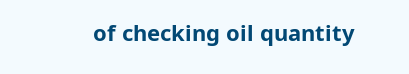of checking oil quantity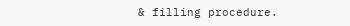& filling procedure.